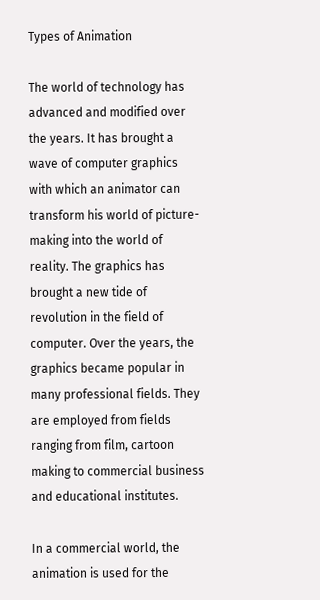Types of Animation

The world of technology has advanced and modified over the years. It has brought a wave of computer graphics with which an animator can transform his world of picture-making into the world of reality. The graphics has brought a new tide of revolution in the field of computer. Over the years, the graphics became popular in many professional fields. They are employed from fields ranging from film, cartoon making to commercial business and educational institutes.

In a commercial world, the animation is used for the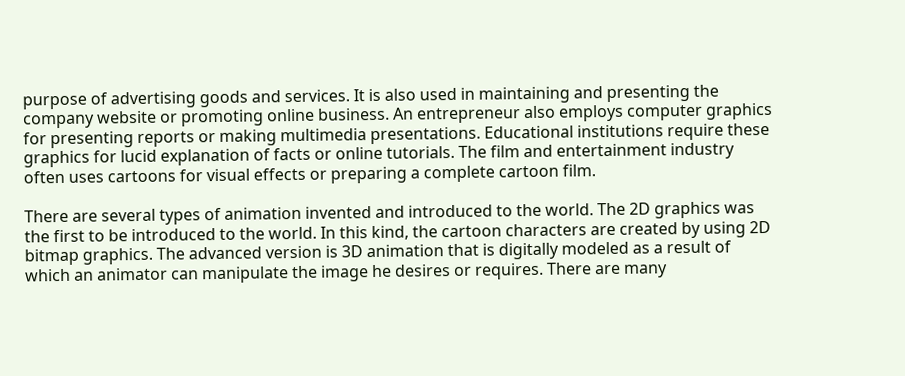purpose of advertising goods and services. It is also used in maintaining and presenting the company website or promoting online business. An entrepreneur also employs computer graphics for presenting reports or making multimedia presentations. Educational institutions require these graphics for lucid explanation of facts or online tutorials. The film and entertainment industry often uses cartoons for visual effects or preparing a complete cartoon film.

There are several types of animation invented and introduced to the world. The 2D graphics was the first to be introduced to the world. In this kind, the cartoon characters are created by using 2D bitmap graphics. The advanced version is 3D animation that is digitally modeled as a result of which an animator can manipulate the image he desires or requires. There are many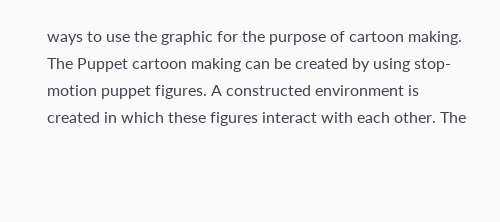ways to use the graphic for the purpose of cartoon making. The Puppet cartoon making can be created by using stop-motion puppet figures. A constructed environment is created in which these figures interact with each other. The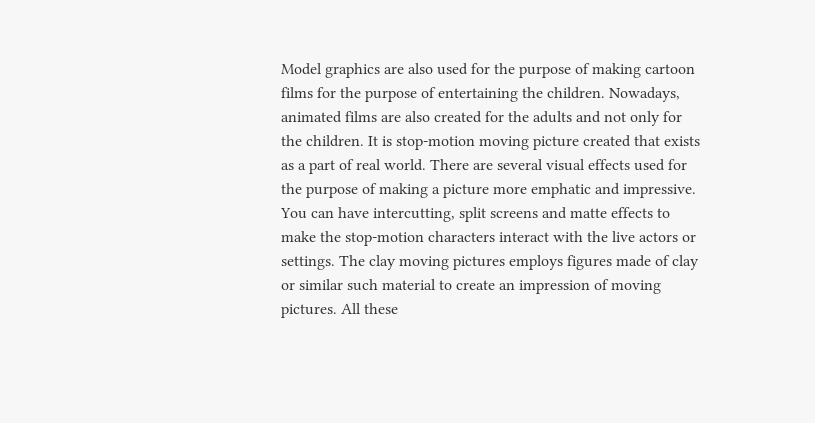Model graphics are also used for the purpose of making cartoon films for the purpose of entertaining the children. Nowadays, animated films are also created for the adults and not only for the children. It is stop-motion moving picture created that exists as a part of real world. There are several visual effects used for the purpose of making a picture more emphatic and impressive. You can have intercutting, split screens and matte effects to make the stop-motion characters interact with the live actors or settings. The clay moving pictures employs figures made of clay or similar such material to create an impression of moving pictures. All these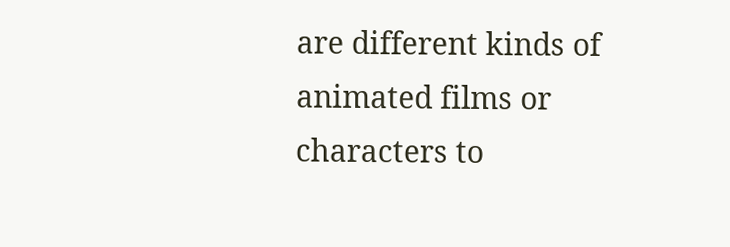are different kinds of animated films or characters to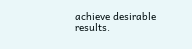achieve desirable results.